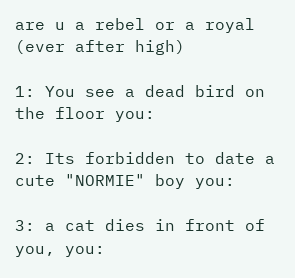are u a rebel or a royal (ever after high)

1: You see a dead bird on the floor you:

2: Its forbidden to date a cute "NORMIE" boy you:

3: a cat dies in front of you, you: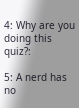4: Why are you doing this quiz?:

5: A nerd has no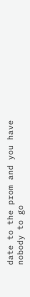date to the prom and you have nobody to go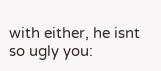with either, he isnt so ugly you: